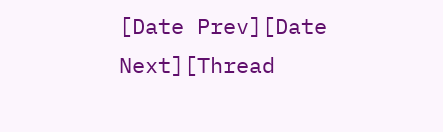[Date Prev][Date Next][Thread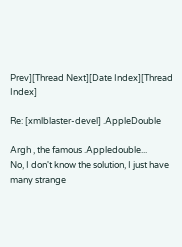Prev][Thread Next][Date Index][Thread Index]

Re: [xmlblaster-devel] .AppleDouble

Argh , the famous .Appledouble...
No, I don't know the solution, I just have many strange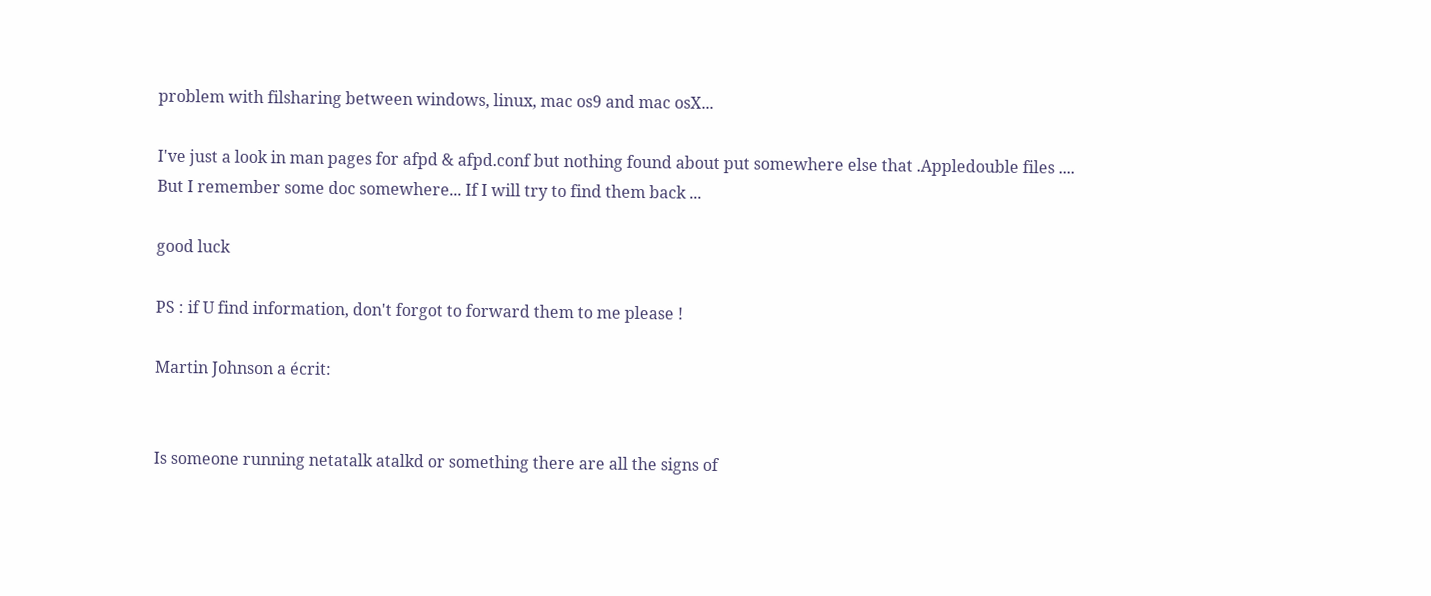problem with filsharing between windows, linux, mac os9 and mac osX...

I've just a look in man pages for afpd & afpd.conf but nothing found about put somewhere else that .Appledouble files ....
But I remember some doc somewhere... If I will try to find them back ...

good luck

PS : if U find information, don't forgot to forward them to me please !

Martin Johnson a écrit:


Is someone running netatalk atalkd or something there are all the signs of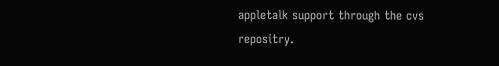appletalk support through the cvs repositry.